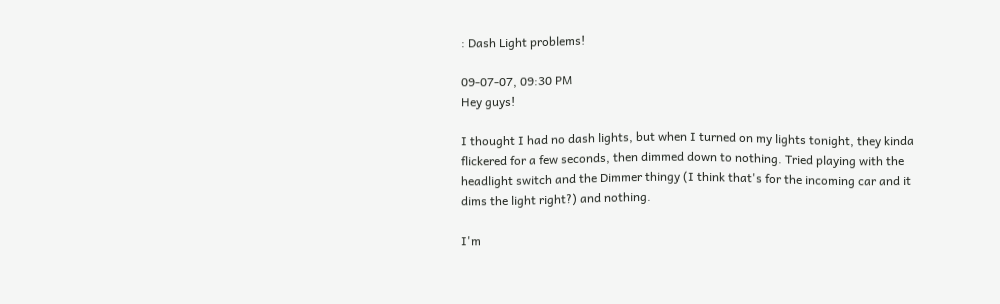: Dash Light problems!

09-07-07, 09:30 PM
Hey guys!

I thought I had no dash lights, but when I turned on my lights tonight, they kinda flickered for a few seconds, then dimmed down to nothing. Tried playing with the headlight switch and the Dimmer thingy (I think that's for the incoming car and it dims the light right?) and nothing.

I'm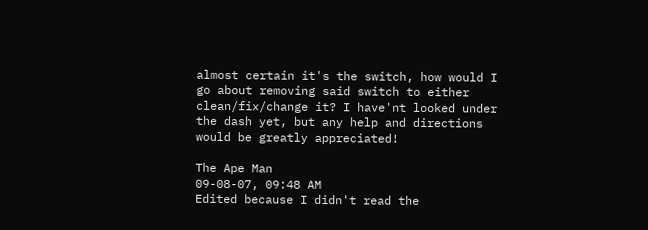almost certain it's the switch, how would I go about removing said switch to either clean/fix/change it? I have'nt looked under the dash yet, but any help and directions would be greatly appreciated!

The Ape Man
09-08-07, 09:48 AM
Edited because I didn't read the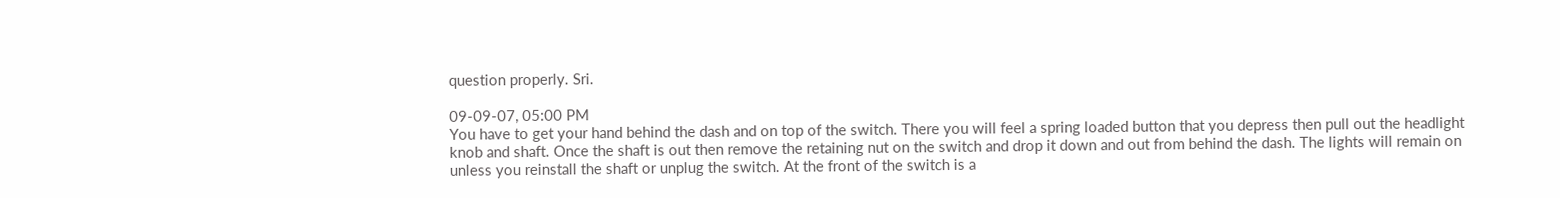question properly. Sri.

09-09-07, 05:00 PM
You have to get your hand behind the dash and on top of the switch. There you will feel a spring loaded button that you depress then pull out the headlight knob and shaft. Once the shaft is out then remove the retaining nut on the switch and drop it down and out from behind the dash. The lights will remain on unless you reinstall the shaft or unplug the switch. At the front of the switch is a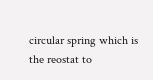circular spring which is the reostat to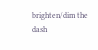brighten/dim the dash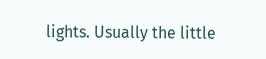lights. Usually the little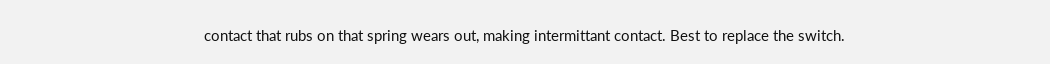contact that rubs on that spring wears out, making intermittant contact. Best to replace the switch.